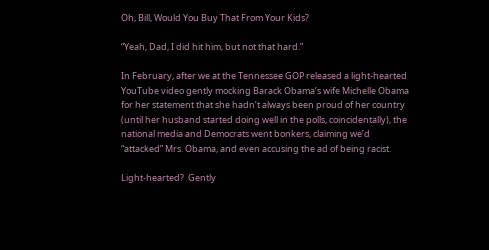Oh, Bill, Would You Buy That From Your Kids?

“Yeah, Dad, I did hit him, but not that hard.”

In February, after we at the Tennessee GOP released a light-hearted YouTube video gently mocking Barack Obama’s wife Michelle Obama for her statement that she hadn’t always been proud of her country (until her husband started doing well in the polls, coincidentally), the national media and Democrats went bonkers, claiming we’d “attacked” Mrs. Obama, and even accusing the ad of being racist.

Light-hearted?  Gently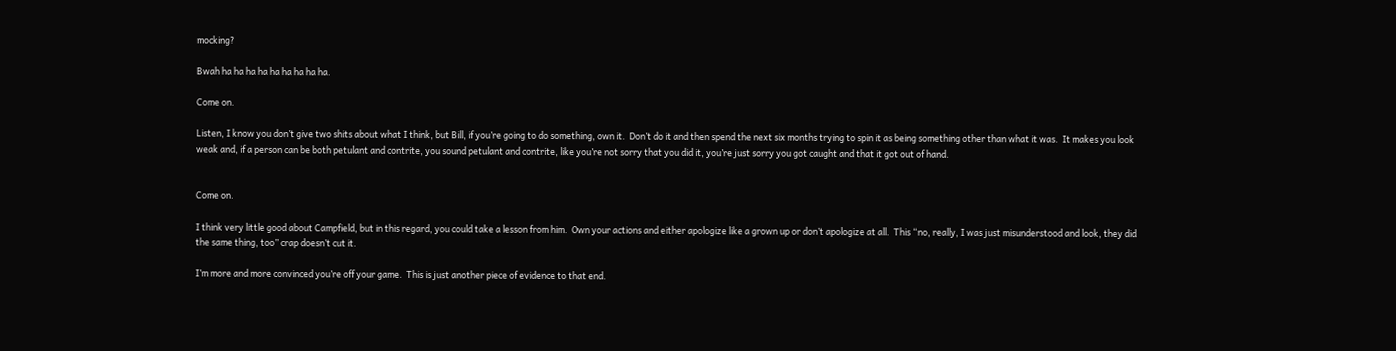mocking?

Bwah ha ha ha ha ha ha ha ha ha.

Come on.

Listen, I know you don’t give two shits about what I think, but Bill, if you’re going to do something, own it.  Don’t do it and then spend the next six months trying to spin it as being something other than what it was.  It makes you look weak and, if a person can be both petulant and contrite, you sound petulant and contrite, like you’re not sorry that you did it, you’re just sorry you got caught and that it got out of hand.


Come on.

I think very little good about Campfield, but in this regard, you could take a lesson from him.  Own your actions and either apologize like a grown up or don’t apologize at all.  This “no, really, I was just misunderstood and look, they did the same thing, too” crap doesn’t cut it.

I’m more and more convinced you’re off your game.  This is just another piece of evidence to that end.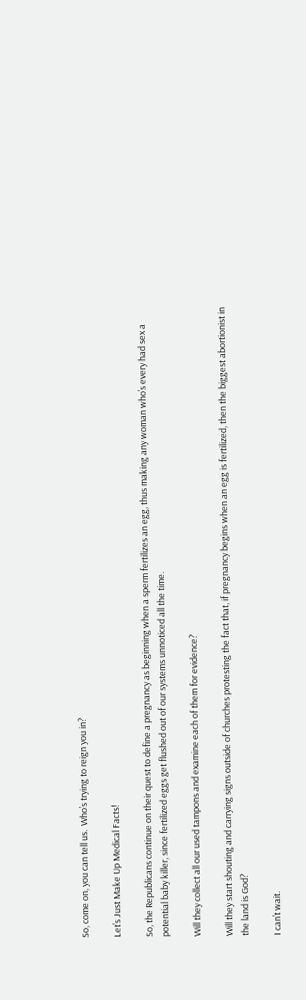So, come on, you can tell us.  Who’s trying to reign you in?

Let’s Just Make Up Medical Facts!

So, the Republicans continue on their quest to define a pregnancy as beginning when a sperm fertilizes an egg, thus making any woman who’s every had sex a potential baby killer, since fertilized eggs get flushed out of our systems unnoticed all the time.

Will they collect all our used tampons and examine each of them for evidence?

Will they start shouting and carrying signs outside of churches protesting the fact that, if pregnancy begins when an egg is fertilized, then the biggest abortionist in the land is God?

I can’t wait.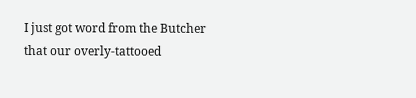I just got word from the Butcher that our overly-tattooed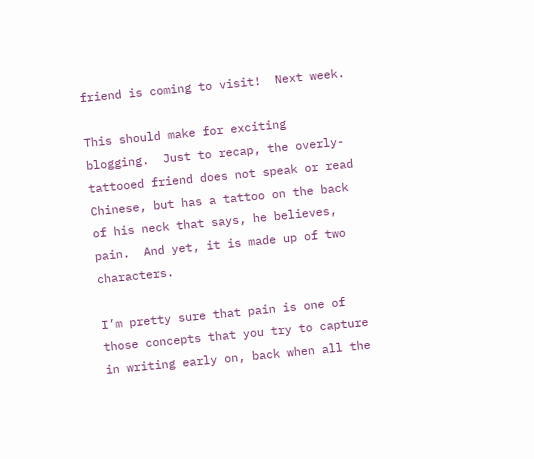friend is coming to visit!  Next week.

This should make for exciting blogging.  Just to recap, the overly-tattooed friend does not speak or read Chinese, but has a tattoo on the back of his neck that says, he believes, pain.  And yet, it is made up of two characters.

I’m pretty sure that pain is one of those concepts that you try to capture in writing early on, back when all the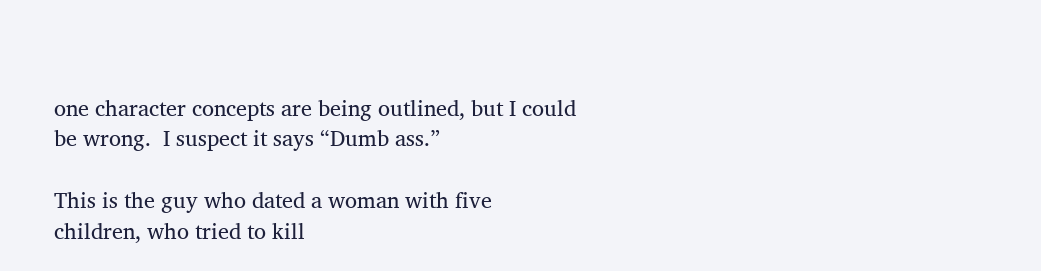one character concepts are being outlined, but I could be wrong.  I suspect it says “Dumb ass.”

This is the guy who dated a woman with five children, who tried to kill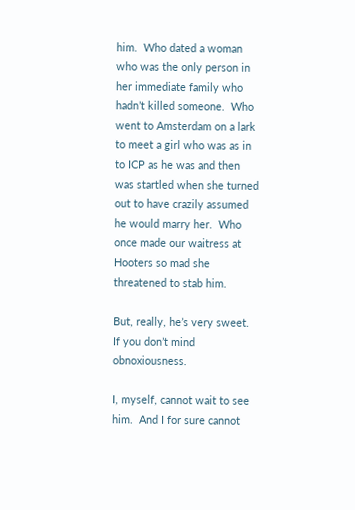him.  Who dated a woman who was the only person in her immediate family who hadn’t killed someone.  Who went to Amsterdam on a lark to meet a girl who was as in to ICP as he was and then was startled when she turned out to have crazily assumed he would marry her.  Who once made our waitress at Hooters so mad she threatened to stab him.

But, really, he’s very sweet.  If you don’t mind obnoxiousness.

I, myself, cannot wait to see him.  And I for sure cannot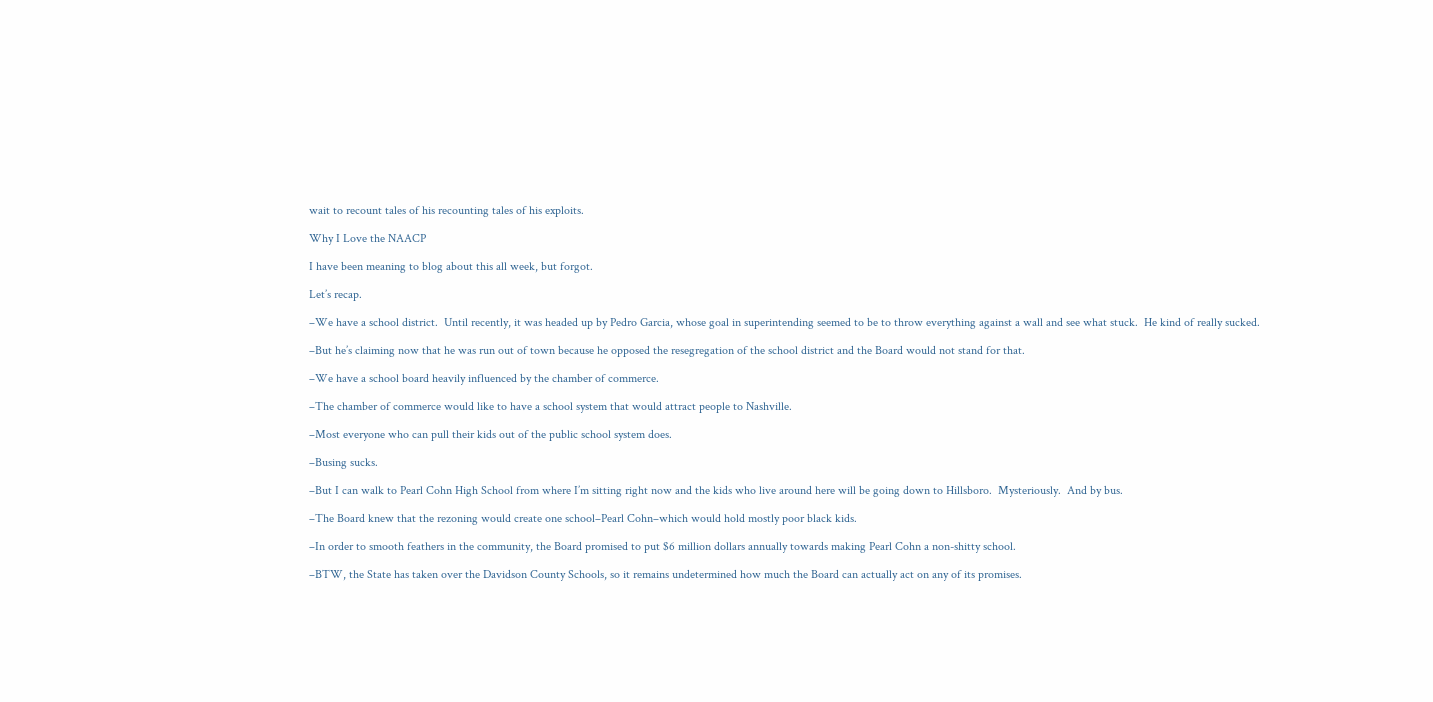wait to recount tales of his recounting tales of his exploits.

Why I Love the NAACP

I have been meaning to blog about this all week, but forgot.

Let’s recap.

–We have a school district.  Until recently, it was headed up by Pedro Garcia, whose goal in superintending seemed to be to throw everything against a wall and see what stuck.  He kind of really sucked.

–But he’s claiming now that he was run out of town because he opposed the resegregation of the school district and the Board would not stand for that.

–We have a school board heavily influenced by the chamber of commerce.

–The chamber of commerce would like to have a school system that would attract people to Nashville.

–Most everyone who can pull their kids out of the public school system does.

–Busing sucks.

–But I can walk to Pearl Cohn High School from where I’m sitting right now and the kids who live around here will be going down to Hillsboro.  Mysteriously.  And by bus.

–The Board knew that the rezoning would create one school–Pearl Cohn–which would hold mostly poor black kids.

–In order to smooth feathers in the community, the Board promised to put $6 million dollars annually towards making Pearl Cohn a non-shitty school.

–BTW, the State has taken over the Davidson County Schools, so it remains undetermined how much the Board can actually act on any of its promises.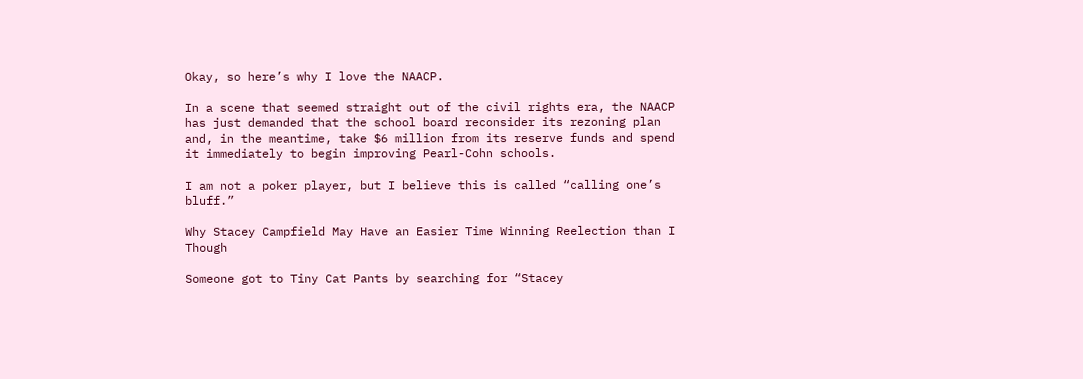Okay, so here’s why I love the NAACP.

In a scene that seemed straight out of the civil rights era, the NAACP has just demanded that the school board reconsider its rezoning plan and, in the meantime, take $6 million from its reserve funds and spend it immediately to begin improving Pearl-Cohn schools.

I am not a poker player, but I believe this is called “calling one’s bluff.”

Why Stacey Campfield May Have an Easier Time Winning Reelection than I Though

Someone got to Tiny Cat Pants by searching for “Stacey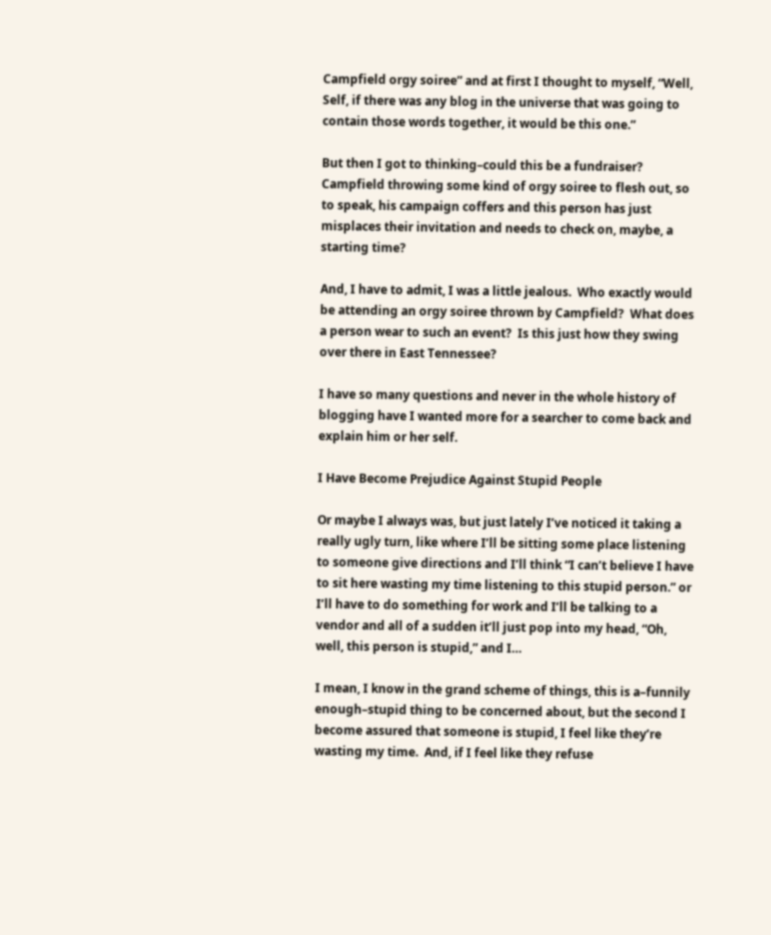Campfield orgy soiree” and at first I thought to myself, “Well, Self, if there was any blog in the universe that was going to contain those words together, it would be this one.”

But then I got to thinking–could this be a fundraiser?  Campfield throwing some kind of orgy soiree to flesh out, so to speak, his campaign coffers and this person has just misplaces their invitation and needs to check on, maybe, a starting time?

And, I have to admit, I was a little jealous.  Who exactly would be attending an orgy soiree thrown by Campfield?  What does a person wear to such an event?  Is this just how they swing over there in East Tennessee?

I have so many questions and never in the whole history of blogging have I wanted more for a searcher to come back and explain him or her self.

I Have Become Prejudice Against Stupid People

Or maybe I always was, but just lately I’ve noticed it taking a really ugly turn, like where I’ll be sitting some place listening to someone give directions and I’ll think “I can’t believe I have to sit here wasting my time listening to this stupid person.” or I’ll have to do something for work and I’ll be talking to a vendor and all of a sudden it’ll just pop into my head, “Oh, well, this person is stupid,” and I…

I mean, I know in the grand scheme of things, this is a–funnily enough–stupid thing to be concerned about, but the second I become assured that someone is stupid, I feel like they’re wasting my time.  And, if I feel like they refuse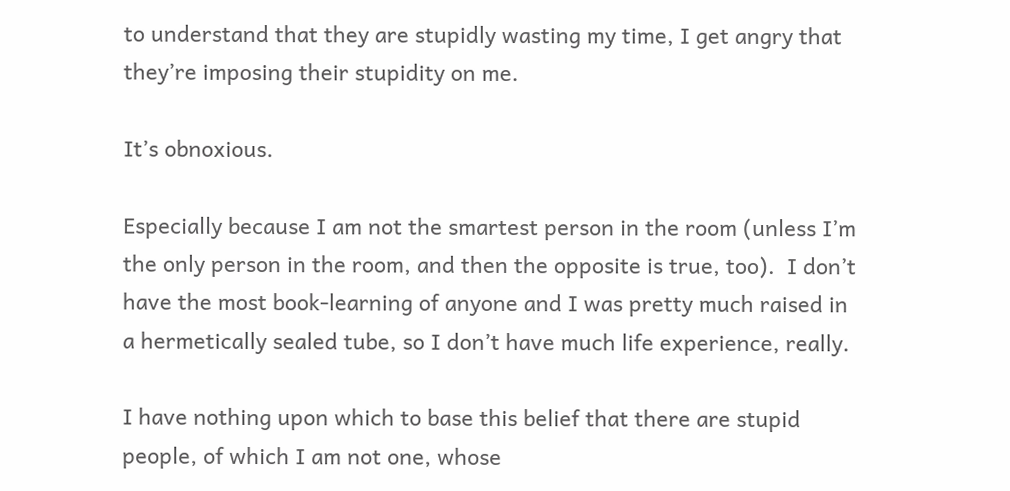to understand that they are stupidly wasting my time, I get angry that they’re imposing their stupidity on me.

It’s obnoxious.

Especially because I am not the smartest person in the room (unless I’m the only person in the room, and then the opposite is true, too).  I don’t have the most book-learning of anyone and I was pretty much raised in a hermetically sealed tube, so I don’t have much life experience, really.

I have nothing upon which to base this belief that there are stupid people, of which I am not one, whose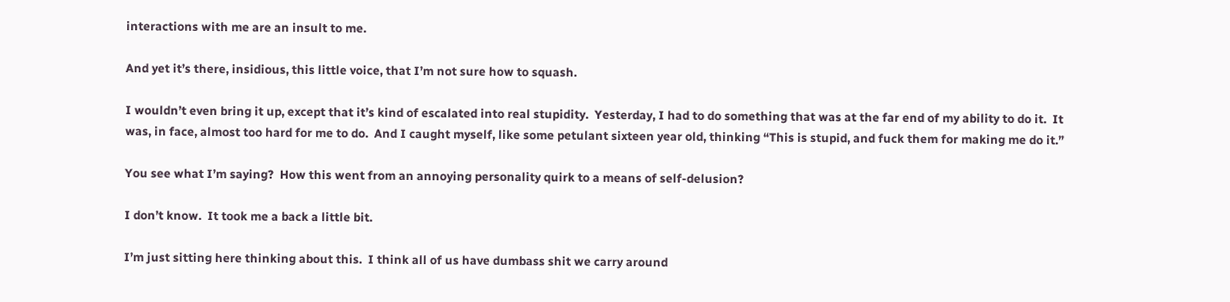interactions with me are an insult to me.

And yet it’s there, insidious, this little voice, that I’m not sure how to squash.

I wouldn’t even bring it up, except that it’s kind of escalated into real stupidity.  Yesterday, I had to do something that was at the far end of my ability to do it.  It was, in face, almost too hard for me to do.  And I caught myself, like some petulant sixteen year old, thinking “This is stupid, and fuck them for making me do it.”

You see what I’m saying?  How this went from an annoying personality quirk to a means of self-delusion?

I don’t know.  It took me a back a little bit.

I’m just sitting here thinking about this.  I think all of us have dumbass shit we carry around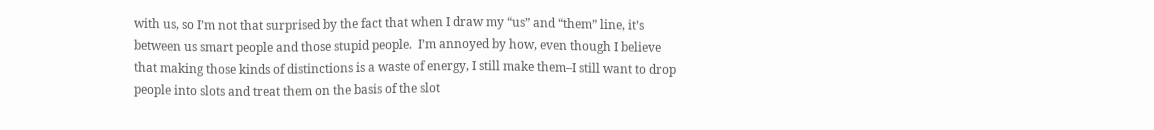with us, so I’m not that surprised by the fact that when I draw my “us” and “them” line, it’s between us smart people and those stupid people.  I’m annoyed by how, even though I believe that making those kinds of distinctions is a waste of energy, I still make them–I still want to drop people into slots and treat them on the basis of the slot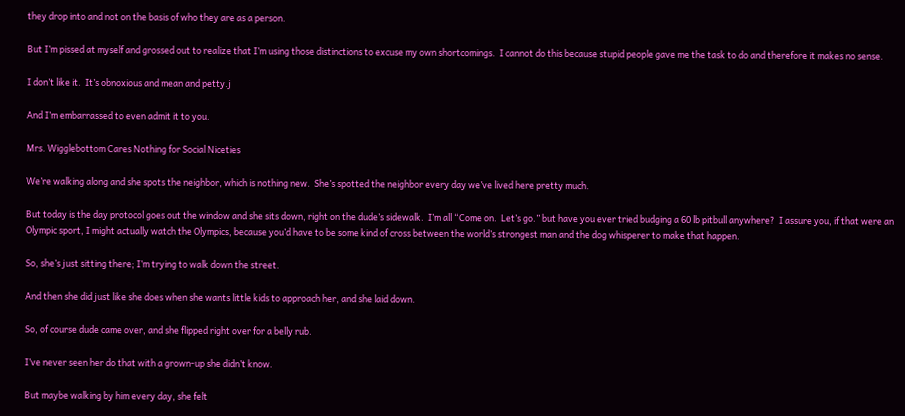they drop into and not on the basis of who they are as a person.

But I’m pissed at myself and grossed out to realize that I’m using those distinctions to excuse my own shortcomings.  I cannot do this because stupid people gave me the task to do and therefore it makes no sense.

I don’t like it.  It’s obnoxious and mean and petty.j

And I’m embarrassed to even admit it to you.

Mrs. Wigglebottom Cares Nothing for Social Niceties

We’re walking along and she spots the neighbor, which is nothing new.  She’s spotted the neighbor every day we’ve lived here pretty much.

But today is the day protocol goes out the window and she sits down, right on the dude’s sidewalk.  I’m all “Come on.  Let’s go.” but have you ever tried budging a 60 lb pitbull anywhere?  I assure you, if that were an Olympic sport, I might actually watch the Olympics, because you’d have to be some kind of cross between the world’s strongest man and the dog whisperer to make that happen.

So, she’s just sitting there; I’m trying to walk down the street.

And then she did just like she does when she wants little kids to approach her, and she laid down.

So, of course dude came over, and she flipped right over for a belly rub.

I’ve never seen her do that with a grown-up she didn’t know.

But maybe walking by him every day, she felt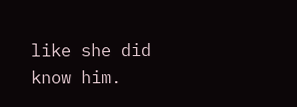like she did know him.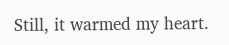Still, it warmed my heart.